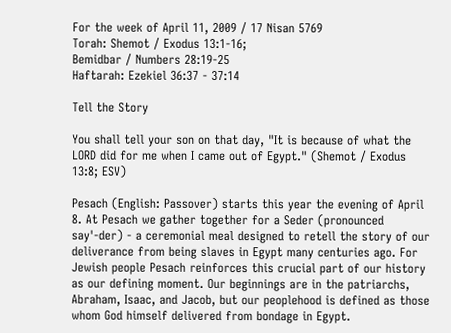For the week of April 11, 2009 / 17 Nisan 5769
Torah: Shemot / Exodus 13:1-16;
Bemidbar / Numbers 28:19-25
Haftarah: Ezekiel 36:37 - 37:14

Tell the Story

You shall tell your son on that day, "It is because of what the LORD did for me when I came out of Egypt." (Shemot / Exodus 13:8; ESV)

Pesach (English: Passover) starts this year the evening of April 8. At Pesach we gather together for a Seder (pronounced say'-der) - a ceremonial meal designed to retell the story of our deliverance from being slaves in Egypt many centuries ago. For Jewish people Pesach reinforces this crucial part of our history as our defining moment. Our beginnings are in the patriarchs, Abraham, Isaac, and Jacob, but our peoplehood is defined as those whom God himself delivered from bondage in Egypt.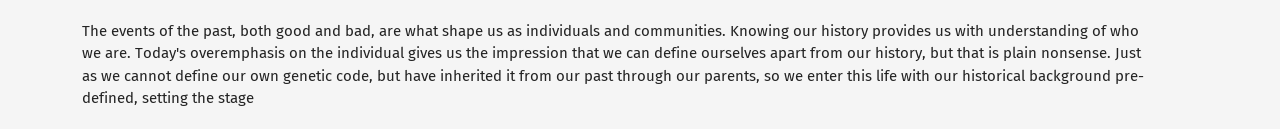The events of the past, both good and bad, are what shape us as individuals and communities. Knowing our history provides us with understanding of who we are. Today's overemphasis on the individual gives us the impression that we can define ourselves apart from our history, but that is plain nonsense. Just as we cannot define our own genetic code, but have inherited it from our past through our parents, so we enter this life with our historical background pre-defined, setting the stage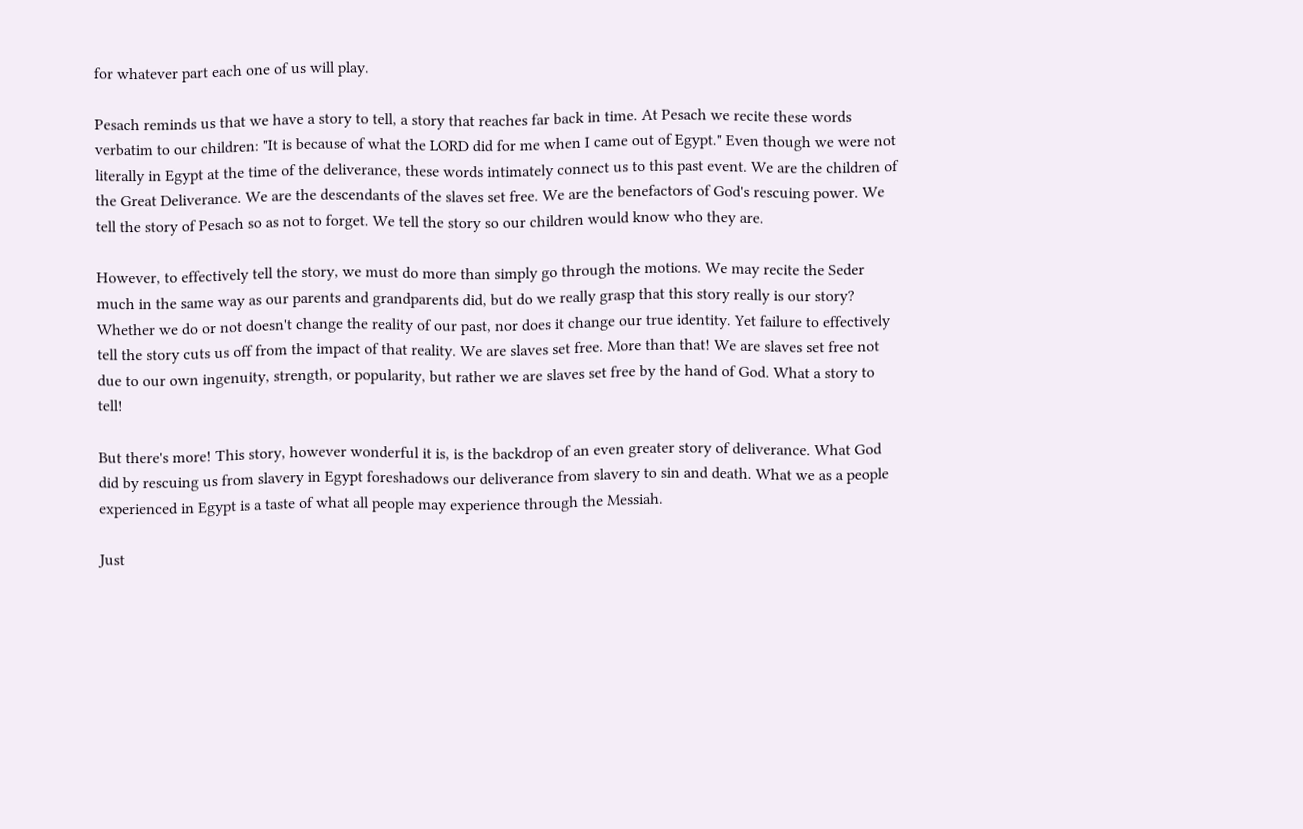for whatever part each one of us will play.

Pesach reminds us that we have a story to tell, a story that reaches far back in time. At Pesach we recite these words verbatim to our children: "It is because of what the LORD did for me when I came out of Egypt." Even though we were not literally in Egypt at the time of the deliverance, these words intimately connect us to this past event. We are the children of the Great Deliverance. We are the descendants of the slaves set free. We are the benefactors of God's rescuing power. We tell the story of Pesach so as not to forget. We tell the story so our children would know who they are.

However, to effectively tell the story, we must do more than simply go through the motions. We may recite the Seder much in the same way as our parents and grandparents did, but do we really grasp that this story really is our story? Whether we do or not doesn't change the reality of our past, nor does it change our true identity. Yet failure to effectively tell the story cuts us off from the impact of that reality. We are slaves set free. More than that! We are slaves set free not due to our own ingenuity, strength, or popularity, but rather we are slaves set free by the hand of God. What a story to tell!

But there's more! This story, however wonderful it is, is the backdrop of an even greater story of deliverance. What God did by rescuing us from slavery in Egypt foreshadows our deliverance from slavery to sin and death. What we as a people experienced in Egypt is a taste of what all people may experience through the Messiah.

Just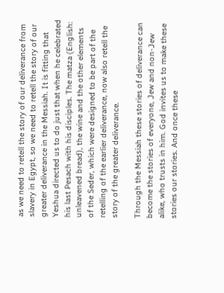as we need to retell the story of our deliverance from slavery in Egypt, so we need to retell the story of our greater deliverance in the Messiah. It is fitting that Yeshua directed us to do just that when he celebrated his last Pesach with his disciples. The matza (English: unleavened bread), the wine and the other elements of the Seder, which were designed to be part of the retelling of the earlier deliverance, now also retell the story of the greater deliverance.

Through the Messiah these stories of deliverance can become the stories of everyone, Jew and non-Jew alike, who trusts in him. God invites us to make these stories our stories. And once these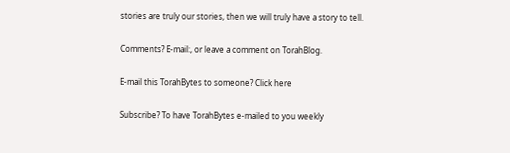stories are truly our stories, then we will truly have a story to tell.

Comments? E-mail:, or leave a comment on TorahBlog.

E-mail this TorahBytes to someone? Click here

Subscribe? To have TorahBytes e-mailed to you weekly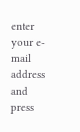enter your e-mail address and press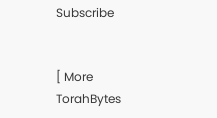Subscribe


[ More TorahBytes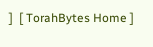]  [ TorahBytes Home ]